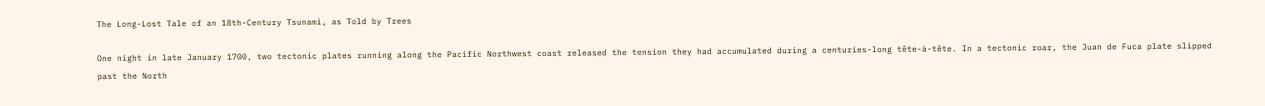The Long-Lost Tale of an 18th-Century Tsunami, as Told by Trees

One night in late January 1700, two tectonic plates running along the Pacific Northwest coast released the tension they had accumulated during a centuries-long tête-à-tête. In a tectonic roar, the Juan de Fuca plate slipped past the North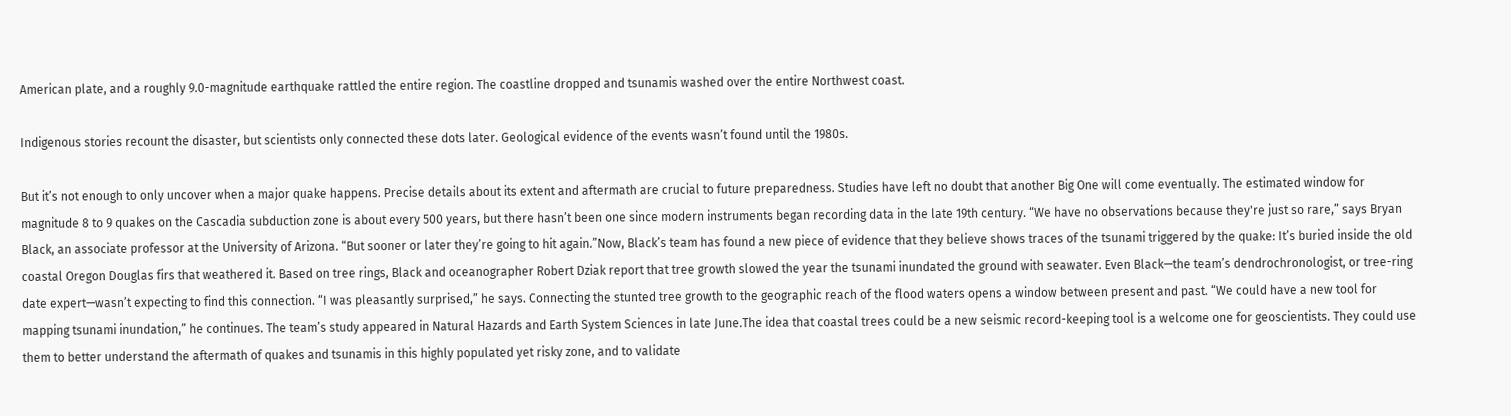American plate, and a roughly 9.0-magnitude earthquake rattled the entire region. The coastline dropped and tsunamis washed over the entire Northwest coast.

Indigenous stories recount the disaster, but scientists only connected these dots later. Geological evidence of the events wasn’t found until the 1980s.

But it’s not enough to only uncover when a major quake happens. Precise details about its extent and aftermath are crucial to future preparedness. Studies have left no doubt that another Big One will come eventually. The estimated window for magnitude 8 to 9 quakes on the Cascadia subduction zone is about every 500 years, but there hasn’t been one since modern instruments began recording data in the late 19th century. “We have no observations because they're just so rare,” says Bryan Black, an associate professor at the University of Arizona. “But sooner or later they’re going to hit again.”Now, Black’s team has found a new piece of evidence that they believe shows traces of the tsunami triggered by the quake: It’s buried inside the old coastal Oregon Douglas firs that weathered it. Based on tree rings, Black and oceanographer Robert Dziak report that tree growth slowed the year the tsunami inundated the ground with seawater. Even Black—the team’s dendrochronologist, or tree-ring date expert—wasn’t expecting to find this connection. “I was pleasantly surprised,” he says. Connecting the stunted tree growth to the geographic reach of the flood waters opens a window between present and past. “We could have a new tool for mapping tsunami inundation,” he continues. The team’s study appeared in Natural Hazards and Earth System Sciences in late June.The idea that coastal trees could be a new seismic record-keeping tool is a welcome one for geoscientists. They could use them to better understand the aftermath of quakes and tsunamis in this highly populated yet risky zone, and to validate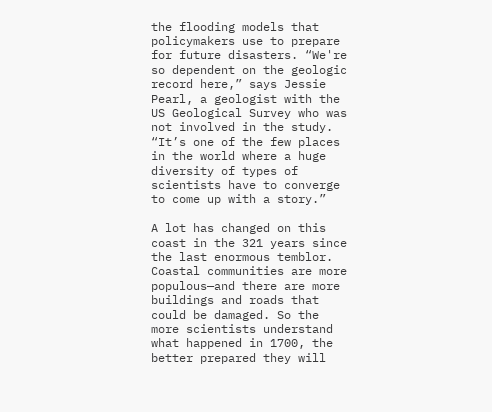the flooding models that policymakers use to prepare for future disasters. “We're so dependent on the geologic record here,” says Jessie Pearl, a geologist with the US Geological Survey who was not involved in the study. “It’s one of the few places in the world where a huge diversity of types of scientists have to converge to come up with a story.”

A lot has changed on this coast in the 321 years since the last enormous temblor. Coastal communities are more populous—and there are more buildings and roads that could be damaged. So the more scientists understand what happened in 1700, the better prepared they will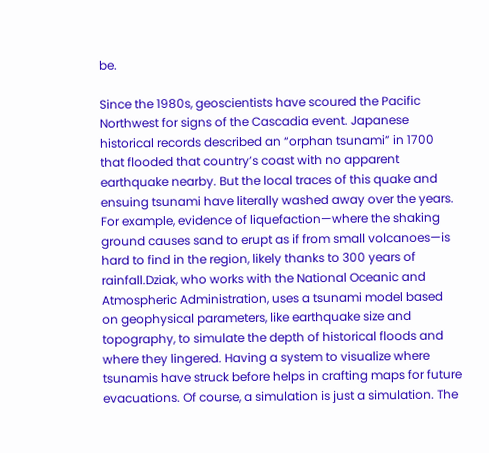be.

Since the 1980s, geoscientists have scoured the Pacific Northwest for signs of the Cascadia event. Japanese historical records described an “orphan tsunami” in 1700 that flooded that country’s coast with no apparent earthquake nearby. But the local traces of this quake and ensuing tsunami have literally washed away over the years. For example, evidence of liquefaction—where the shaking ground causes sand to erupt as if from small volcanoes—is hard to find in the region, likely thanks to 300 years of rainfall.Dziak, who works with the National Oceanic and Atmospheric Administration, uses a tsunami model based on geophysical parameters, like earthquake size and topography, to simulate the depth of historical floods and where they lingered. Having a system to visualize where tsunamis have struck before helps in crafting maps for future evacuations. Of course, a simulation is just a simulation. The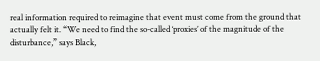real information required to reimagine that event must come from the ground that actually felt it. “We need to find the so-called ‘proxies’ of the magnitude of the disturbance,” says Black,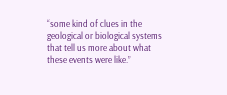“some kind of clues in the geological or biological systems that tell us more about what these events were like.”